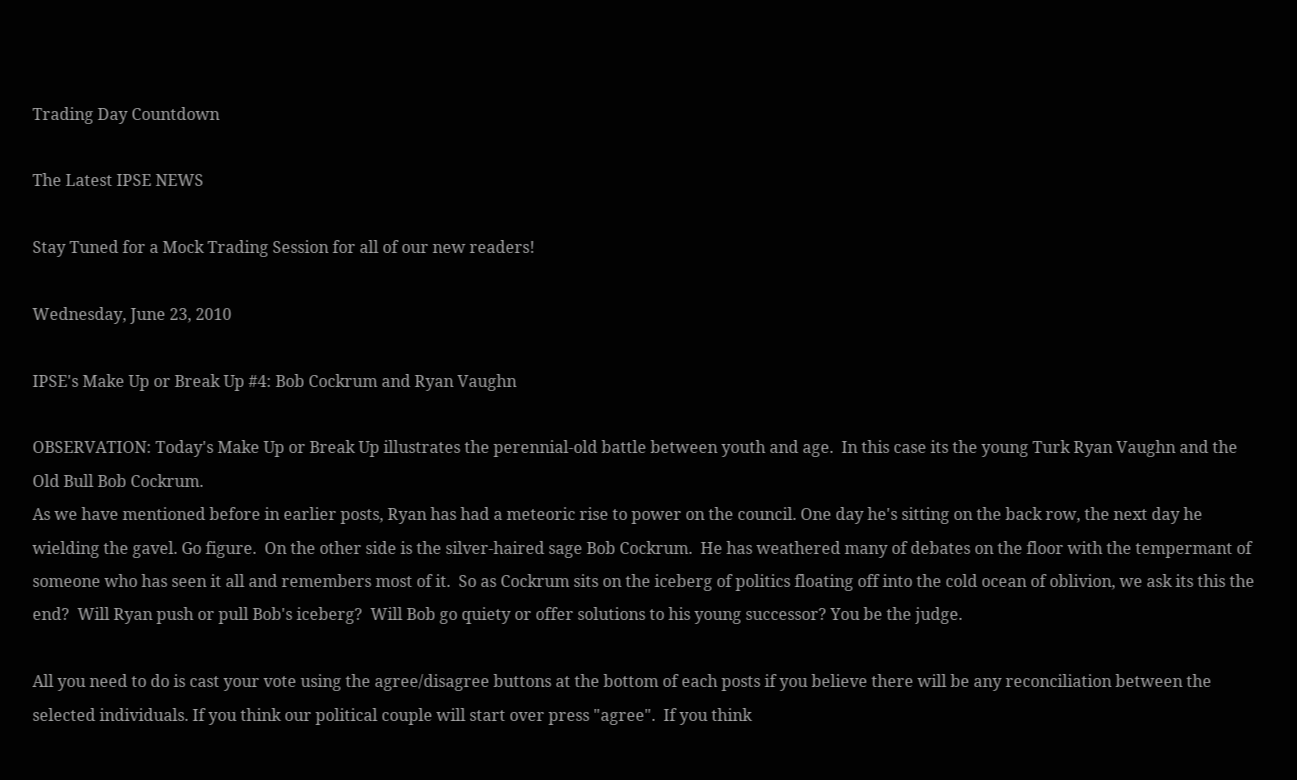Trading Day Countdown

The Latest IPSE NEWS

Stay Tuned for a Mock Trading Session for all of our new readers!

Wednesday, June 23, 2010

IPSE's Make Up or Break Up #4: Bob Cockrum and Ryan Vaughn

OBSERVATION: Today's Make Up or Break Up illustrates the perennial-old battle between youth and age.  In this case its the young Turk Ryan Vaughn and the Old Bull Bob Cockrum.
As we have mentioned before in earlier posts, Ryan has had a meteoric rise to power on the council. One day he's sitting on the back row, the next day he wielding the gavel. Go figure.  On the other side is the silver-haired sage Bob Cockrum.  He has weathered many of debates on the floor with the tempermant of someone who has seen it all and remembers most of it.  So as Cockrum sits on the iceberg of politics floating off into the cold ocean of oblivion, we ask its this the end?  Will Ryan push or pull Bob's iceberg?  Will Bob go quiety or offer solutions to his young successor? You be the judge.

All you need to do is cast your vote using the agree/disagree buttons at the bottom of each posts if you believe there will be any reconciliation between the selected individuals. If you think our political couple will start over press "agree".  If you think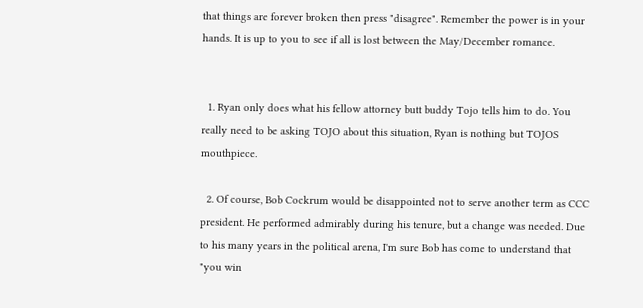that things are forever broken then press "disagree". Remember the power is in your hands. It is up to you to see if all is lost between the May/December romance.


  1. Ryan only does what his fellow attorney butt buddy Tojo tells him to do. You really need to be asking TOJO about this situation, Ryan is nothing but TOJOS mouthpiece.

  2. Of course, Bob Cockrum would be disappointed not to serve another term as CCC president. He performed admirably during his tenure, but a change was needed. Due to his many years in the political arena, I'm sure Bob has come to understand that "you win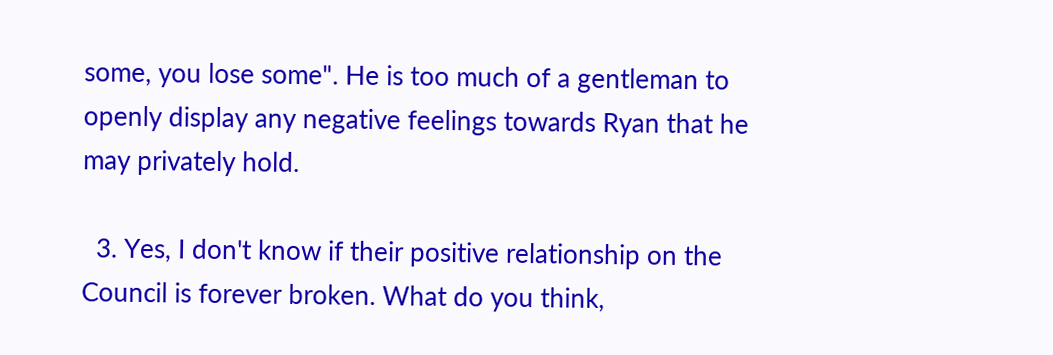some, you lose some". He is too much of a gentleman to openly display any negative feelings towards Ryan that he may privately hold.

  3. Yes, I don't know if their positive relationship on the Council is forever broken. What do you think,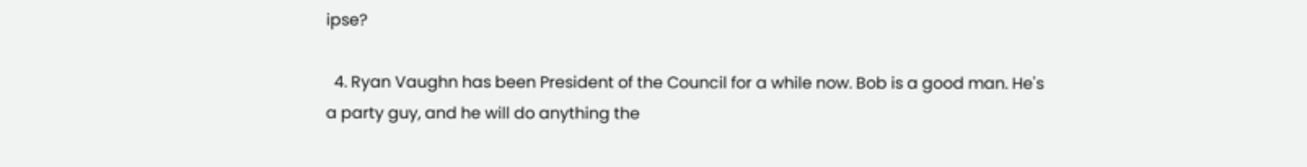ipse?

  4. Ryan Vaughn has been President of the Council for a while now. Bob is a good man. He's a party guy, and he will do anything the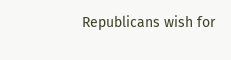Republicans wish for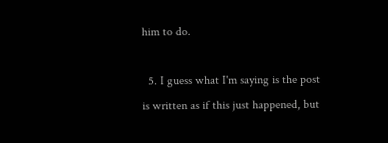him to do.

  5. I guess what I'm saying is the post is written as if this just happened, but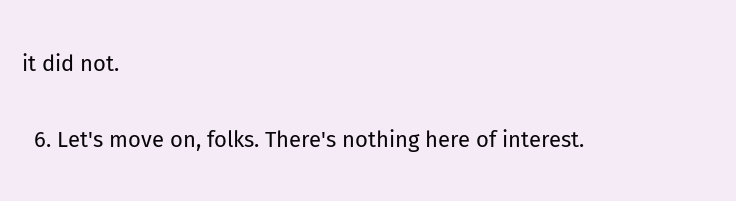it did not.

  6. Let's move on, folks. There's nothing here of interest.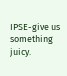IPSE-give us something juicy.